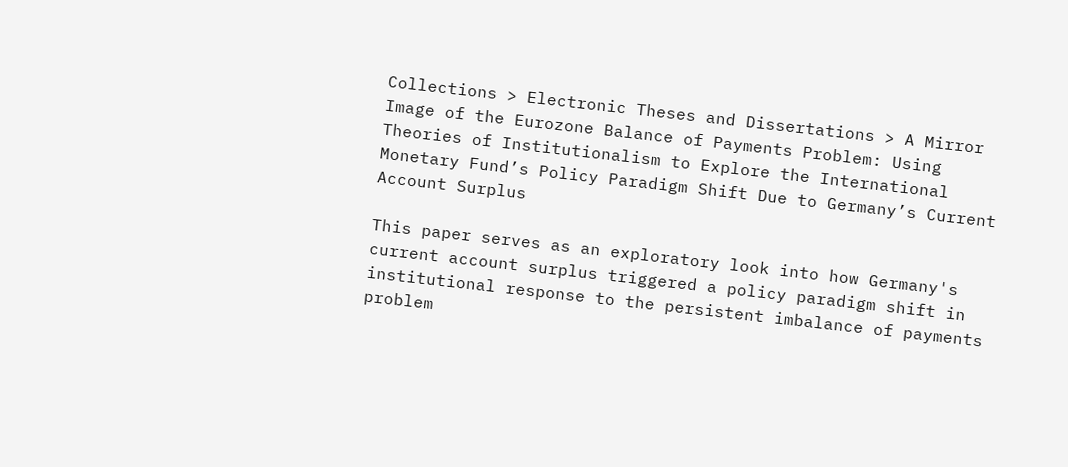Collections > Electronic Theses and Dissertations > A Mirror Image of the Eurozone Balance of Payments Problem: Using Theories of Institutionalism to Explore the International Monetary Fund’s Policy Paradigm Shift Due to Germany’s Current Account Surplus

This paper serves as an exploratory look into how Germany's current account surplus triggered a policy paradigm shift in institutional response to the persistent imbalance of payments problem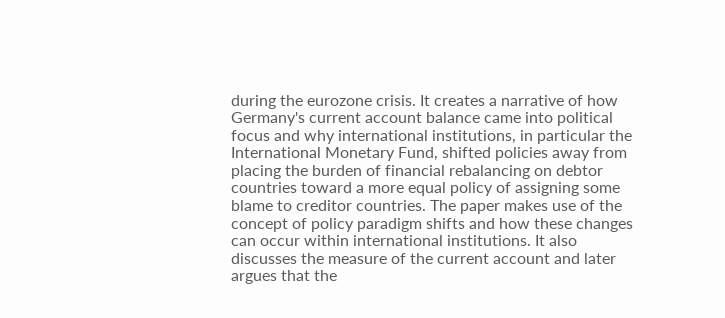during the eurozone crisis. It creates a narrative of how Germany's current account balance came into political focus and why international institutions, in particular the International Monetary Fund, shifted policies away from placing the burden of financial rebalancing on debtor countries toward a more equal policy of assigning some blame to creditor countries. The paper makes use of the concept of policy paradigm shifts and how these changes can occur within international institutions. It also discusses the measure of the current account and later argues that the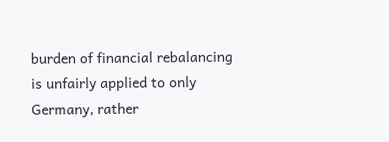burden of financial rebalancing is unfairly applied to only Germany, rather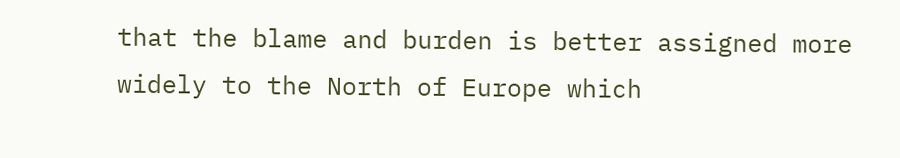that the blame and burden is better assigned more widely to the North of Europe which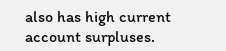also has high current account surpluses.